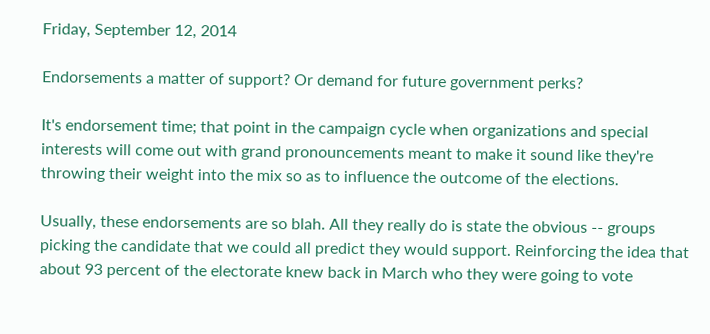Friday, September 12, 2014

Endorsements a matter of support? Or demand for future government perks?

It's endorsement time; that point in the campaign cycle when organizations and special interests will come out with grand pronouncements meant to make it sound like they're throwing their weight into the mix so as to influence the outcome of the elections.

Usually, these endorsements are so blah. All they really do is state the obvious -- groups picking the candidate that we could all predict they would support. Reinforcing the idea that about 93 percent of the electorate knew back in March who they were going to vote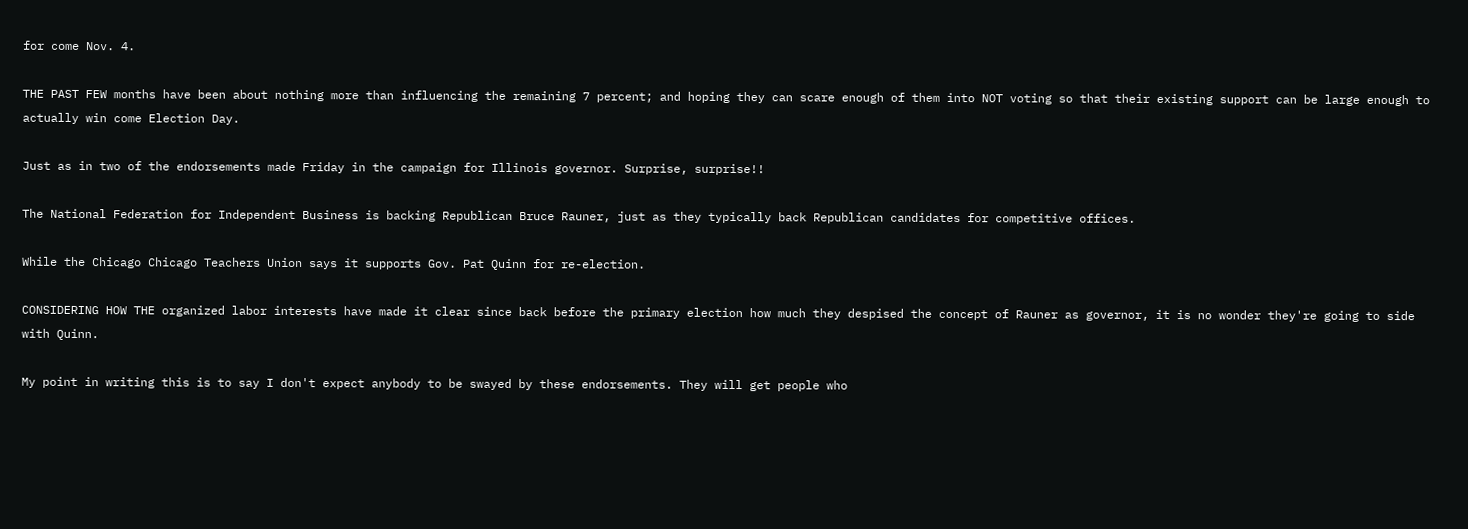for come Nov. 4.

THE PAST FEW months have been about nothing more than influencing the remaining 7 percent; and hoping they can scare enough of them into NOT voting so that their existing support can be large enough to actually win come Election Day.

Just as in two of the endorsements made Friday in the campaign for Illinois governor. Surprise, surprise!!

The National Federation for Independent Business is backing Republican Bruce Rauner, just as they typically back Republican candidates for competitive offices.

While the Chicago Chicago Teachers Union says it supports Gov. Pat Quinn for re-election.

CONSIDERING HOW THE organized labor interests have made it clear since back before the primary election how much they despised the concept of Rauner as governor, it is no wonder they're going to side with Quinn.

My point in writing this is to say I don't expect anybody to be swayed by these endorsements. They will get people who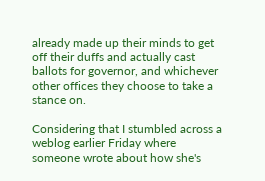already made up their minds to get off their duffs and actually cast ballots for governor, and whichever other offices they choose to take a stance on.

Considering that I stumbled across a weblog earlier Friday where someone wrote about how she's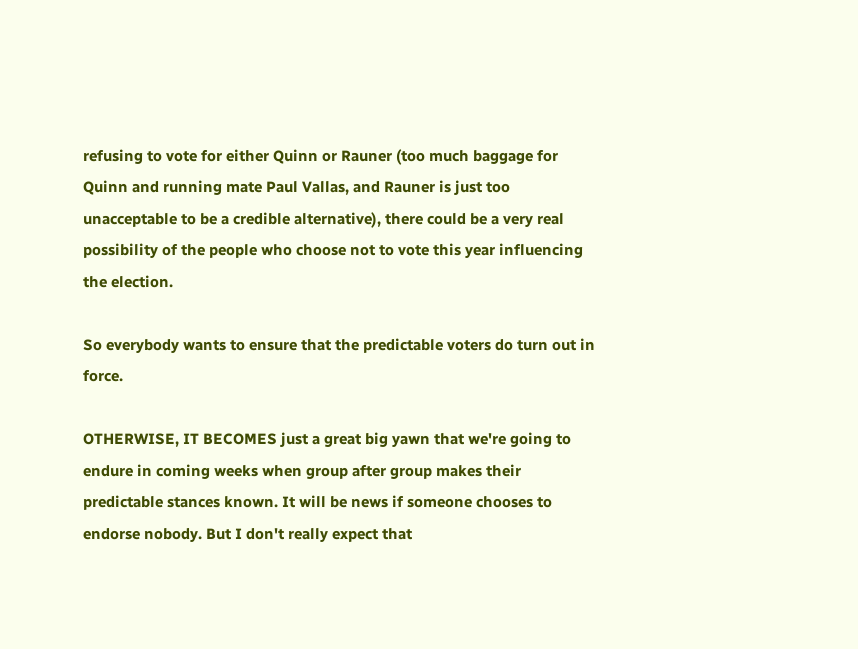refusing to vote for either Quinn or Rauner (too much baggage for Quinn and running mate Paul Vallas, and Rauner is just too unacceptable to be a credible alternative), there could be a very real possibility of the people who choose not to vote this year influencing the election.

So everybody wants to ensure that the predictable voters do turn out in force.

OTHERWISE, IT BECOMES just a great big yawn that we're going to endure in coming weeks when group after group makes their predictable stances known. It will be news if someone chooses to endorse nobody. But I don't really expect that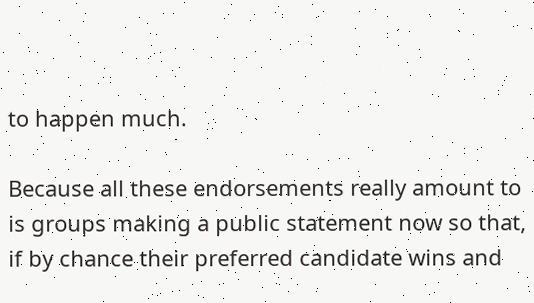to happen much.

Because all these endorsements really amount to is groups making a public statement now so that, if by chance their preferred candidate wins and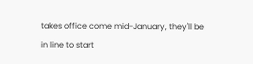takes office come mid-January, they'll be in line to start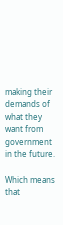making their demands of what they want from government in the future.

Which means that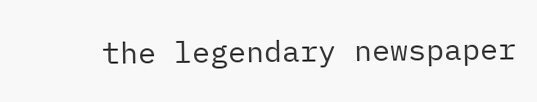the legendary newspaper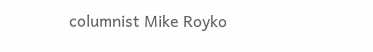columnist Mike Royko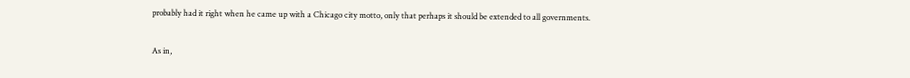probably had it right when he came up with a Chicago city motto, only that perhaps it should be extended to all governments.

As in,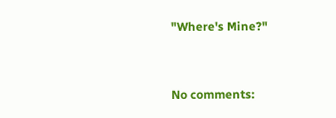"Where's Mine?"


No comments: